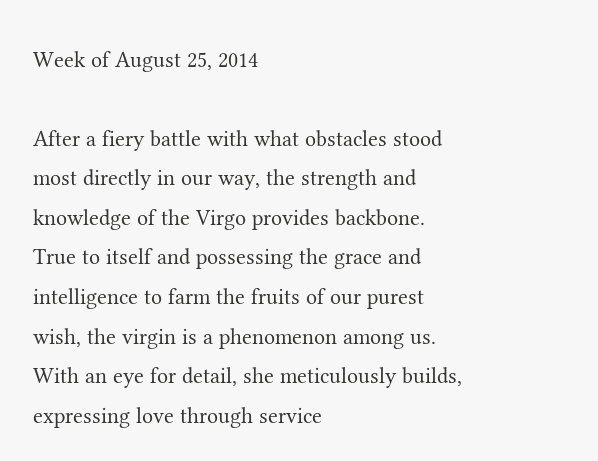Week of August 25, 2014

After a fiery battle with what obstacles stood most directly in our way, the strength and knowledge of the Virgo provides backbone. True to itself and possessing the grace and intelligence to farm the fruits of our purest wish, the virgin is a phenomenon among us. With an eye for detail, she meticulously builds, expressing love through service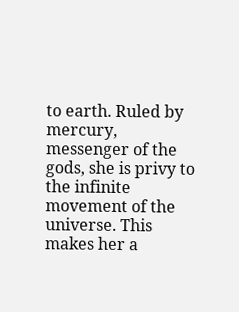to earth. Ruled by mercury, messenger of the gods, she is privy to the infinite movement of the universe. This makes her a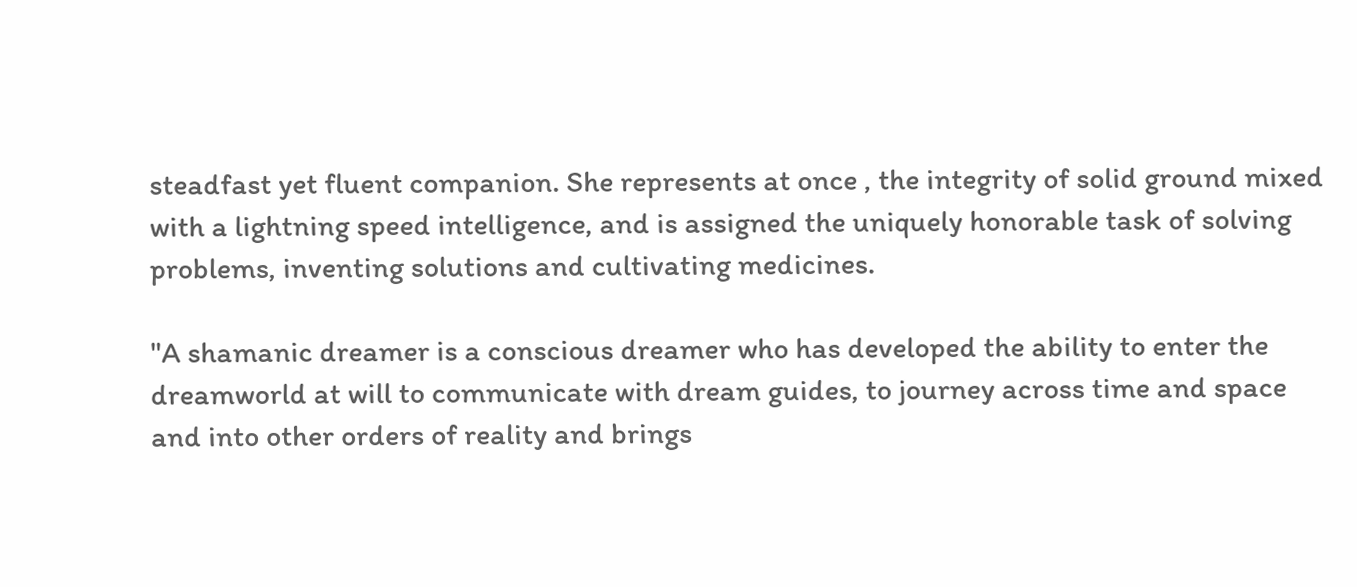steadfast yet fluent companion. She represents at once , the integrity of solid ground mixed with a lightning speed intelligence, and is assigned the uniquely honorable task of solving problems, inventing solutions and cultivating medicines.

"A shamanic dreamer is a conscious dreamer who has developed the ability to enter the dreamworld at will to communicate with dream guides, to journey across time and space and into other orders of reality and brings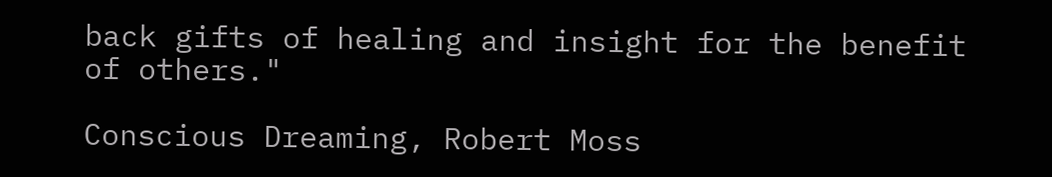back gifts of healing and insight for the benefit of others."

Conscious Dreaming, Robert Moss